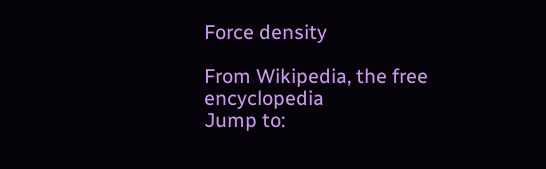Force density

From Wikipedia, the free encyclopedia
Jump to: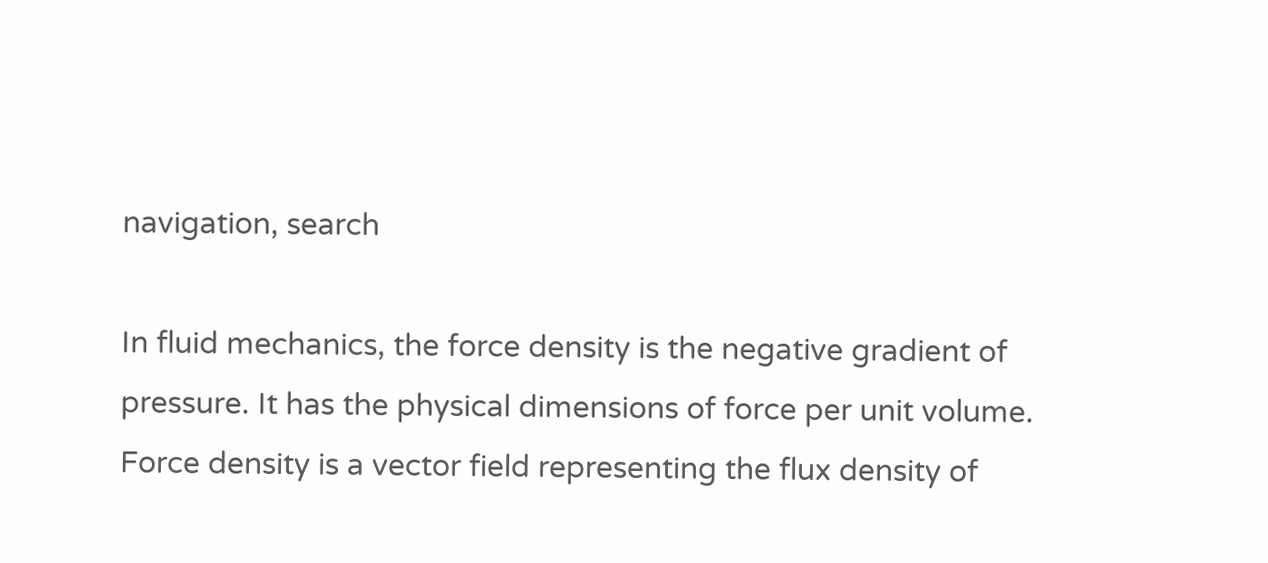navigation, search

In fluid mechanics, the force density is the negative gradient of pressure. It has the physical dimensions of force per unit volume. Force density is a vector field representing the flux density of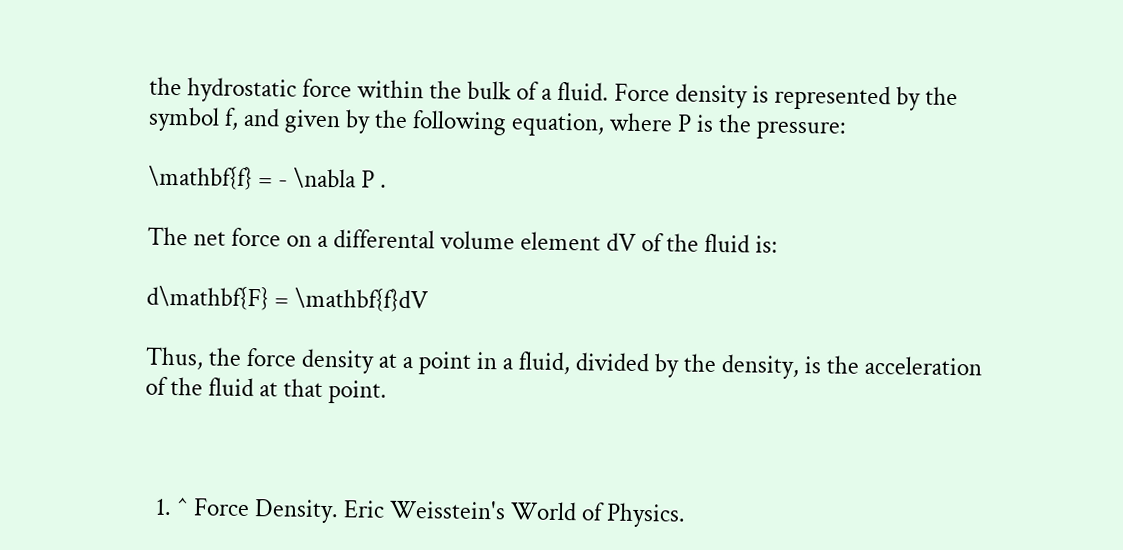the hydrostatic force within the bulk of a fluid. Force density is represented by the symbol f, and given by the following equation, where P is the pressure:

\mathbf{f} = - \nabla P .

The net force on a differental volume element dV of the fluid is:

d\mathbf{F} = \mathbf{f}dV

Thus, the force density at a point in a fluid, divided by the density, is the acceleration of the fluid at that point.



  1. ^ Force Density. Eric Weisstein's World of Physics.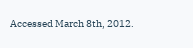Accessed March 8th, 2012.